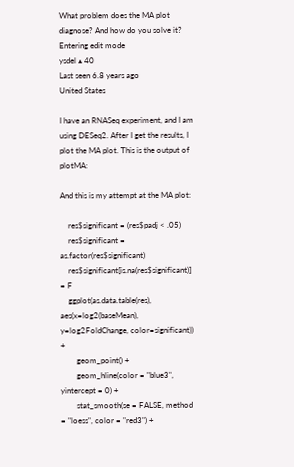What problem does the MA plot diagnose? And how do you solve it?
Entering edit mode
ysdel ▴ 40
Last seen 6.8 years ago
United States

I have an RNASeq experiment, and I am using DESeq2. After I get the results, I plot the MA plot. This is the output of plotMA:

And this is my attempt at the MA plot:

    res$significant = (res$padj < .05)
    res$significant = as.factor(res$significant)
    res$significant[is.na(res$significant)] = F
    ggplot(as.data.table(res), aes(x=log2(baseMean), y=log2FoldChange, color=significant)) +
        geom_point() +
        geom_hline(color = "blue3", yintercept = 0) +
        stat_smooth(se = FALSE, method = "loess", color = "red3") +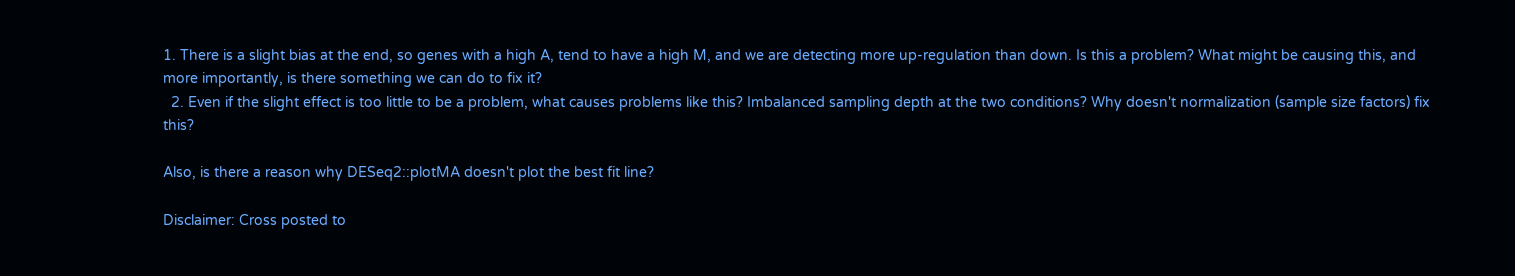1. There is a slight bias at the end, so genes with a high A, tend to have a high M, and we are detecting more up-regulation than down. Is this a problem? What might be causing this, and more importantly, is there something we can do to fix it?
  2. Even if the slight effect is too little to be a problem, what causes problems like this? Imbalanced sampling depth at the two conditions? Why doesn't normalization (sample size factors) fix this?

Also, is there a reason why DESeq2::plotMA doesn't plot the best fit line?

Disclaimer: Cross posted to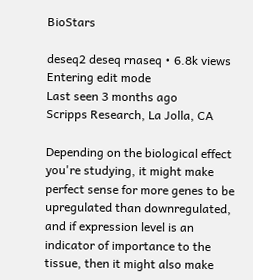BioStars

deseq2 deseq rnaseq • 6.8k views
Entering edit mode
Last seen 3 months ago
Scripps Research, La Jolla, CA

Depending on the biological effect you're studying, it might make perfect sense for more genes to be upregulated than downregulated, and if expression level is an indicator of importance to the tissue, then it might also make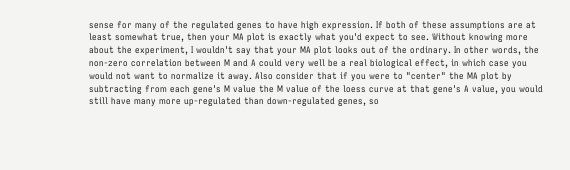sense for many of the regulated genes to have high expression. If both of these assumptions are at least somewhat true, then your MA plot is exactly what you'd expect to see. Without knowing more about the experiment, I wouldn't say that your MA plot looks out of the ordinary. In other words, the non-zero correlation between M and A could very well be a real biological effect, in which case you would not want to normalize it away. Also consider that if you were to "center" the MA plot by subtracting from each gene's M value the M value of the loess curve at that gene's A value, you would still have many more up-regulated than down-regulated genes, so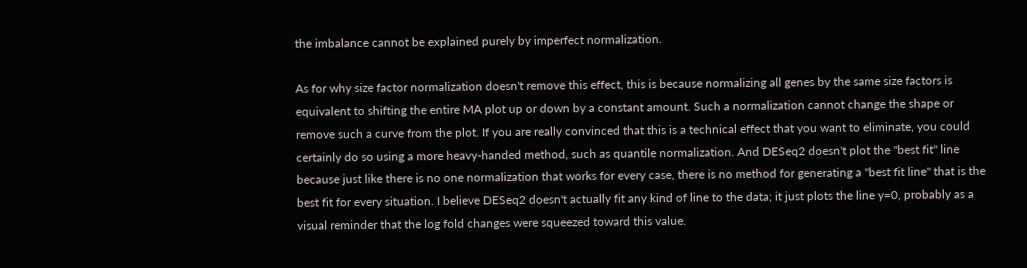the imbalance cannot be explained purely by imperfect normalization.

As for why size factor normalization doesn't remove this effect, this is because normalizing all genes by the same size factors is equivalent to shifting the entire MA plot up or down by a constant amount. Such a normalization cannot change the shape or remove such a curve from the plot. If you are really convinced that this is a technical effect that you want to eliminate, you could certainly do so using a more heavy-handed method, such as quantile normalization. And DESeq2 doesn't plot the "best fit" line because just like there is no one normalization that works for every case, there is no method for generating a "best fit line" that is the best fit for every situation. I believe DESeq2 doesn't actually fit any kind of line to the data; it just plots the line y=0, probably as a visual reminder that the log fold changes were squeezed toward this value.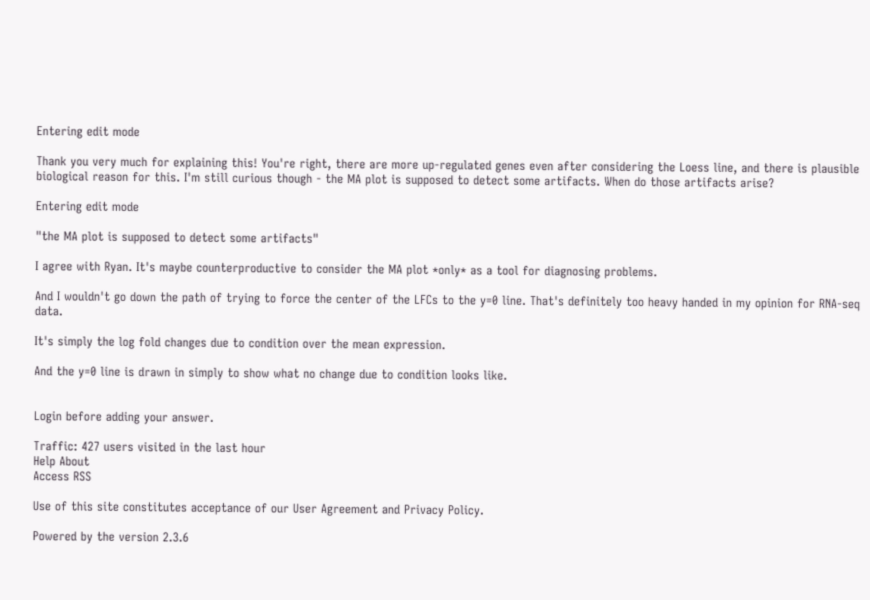Entering edit mode

Thank you very much for explaining this! You're right, there are more up-regulated genes even after considering the Loess line, and there is plausible biological reason for this. I'm still curious though - the MA plot is supposed to detect some artifacts. When do those artifacts arise?

Entering edit mode

"the MA plot is supposed to detect some artifacts"

I agree with Ryan. It's maybe counterproductive to consider the MA plot *only* as a tool for diagnosing problems.

And I wouldn't go down the path of trying to force the center of the LFCs to the y=0 line. That's definitely too heavy handed in my opinion for RNA-seq data.

It's simply the log fold changes due to condition over the mean expression.

And the y=0 line is drawn in simply to show what no change due to condition looks like.


Login before adding your answer.

Traffic: 427 users visited in the last hour
Help About
Access RSS

Use of this site constitutes acceptance of our User Agreement and Privacy Policy.

Powered by the version 2.3.6